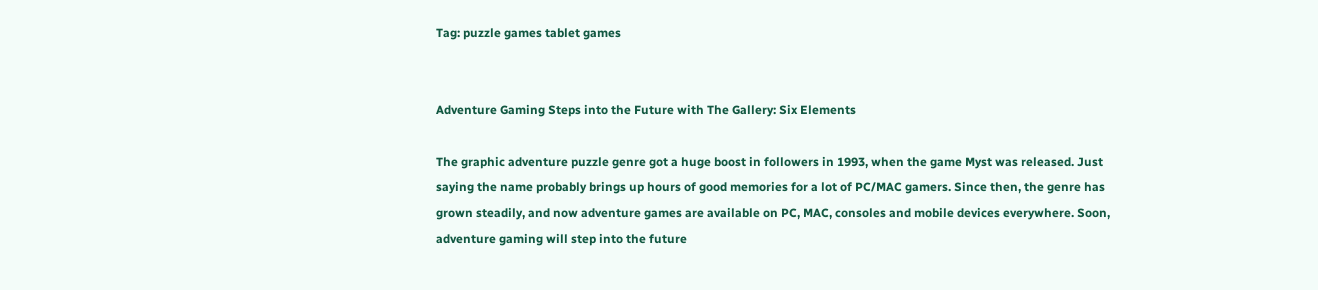Tag: puzzle games tablet games


Adventure Gaming Steps into the Future with The Gallery: Six Elements

The graphic adventure puzzle genre got a huge boost in followers in 1993, when the game Myst was released. Just saying the name probably brings up hours of good memories for a lot of PC/MAC gamers. Since then, the genre has grown steadily, and now adventure games are available on PC, MAC, consoles and mobile devices everywhere. Soon, adventure gaming will step into the future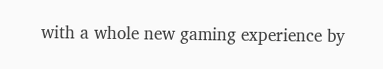with a whole new gaming experience by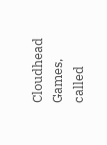Cloudhead Games, called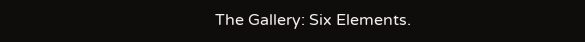The Gallery: Six Elements.